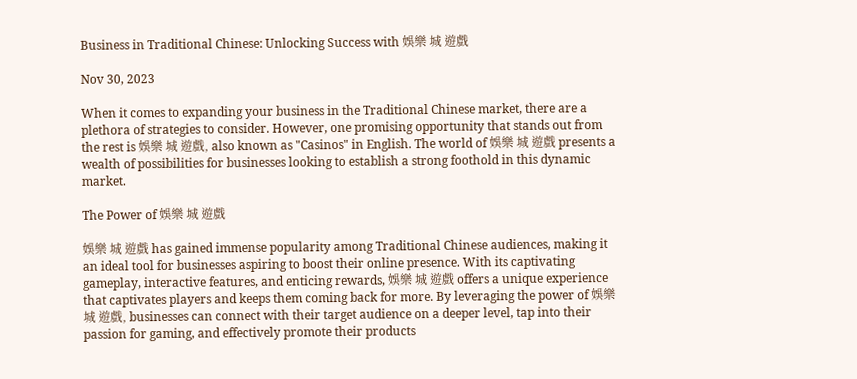Business in Traditional Chinese: Unlocking Success with 娛樂 城 遊戲

Nov 30, 2023

When it comes to expanding your business in the Traditional Chinese market, there are a plethora of strategies to consider. However, one promising opportunity that stands out from the rest is 娛樂 城 遊戲, also known as "Casinos" in English. The world of 娛樂 城 遊戲 presents a wealth of possibilities for businesses looking to establish a strong foothold in this dynamic market.

The Power of 娛樂 城 遊戲

娛樂 城 遊戲 has gained immense popularity among Traditional Chinese audiences, making it an ideal tool for businesses aspiring to boost their online presence. With its captivating gameplay, interactive features, and enticing rewards, 娛樂 城 遊戲 offers a unique experience that captivates players and keeps them coming back for more. By leveraging the power of 娛樂 城 遊戲, businesses can connect with their target audience on a deeper level, tap into their passion for gaming, and effectively promote their products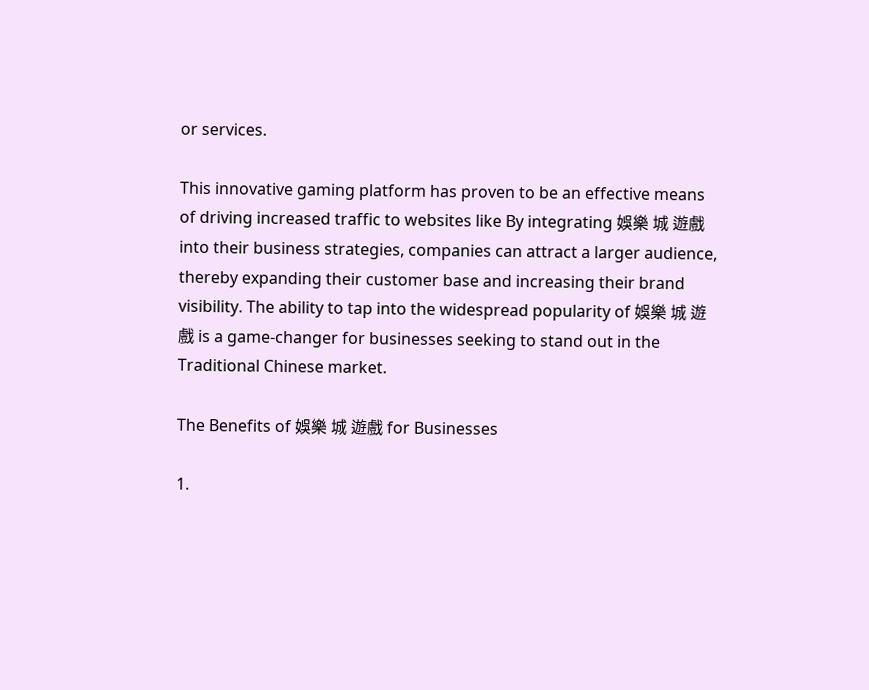or services.

This innovative gaming platform has proven to be an effective means of driving increased traffic to websites like By integrating 娛樂 城 遊戲 into their business strategies, companies can attract a larger audience, thereby expanding their customer base and increasing their brand visibility. The ability to tap into the widespread popularity of 娛樂 城 遊戲 is a game-changer for businesses seeking to stand out in the Traditional Chinese market.

The Benefits of 娛樂 城 遊戲 for Businesses

1.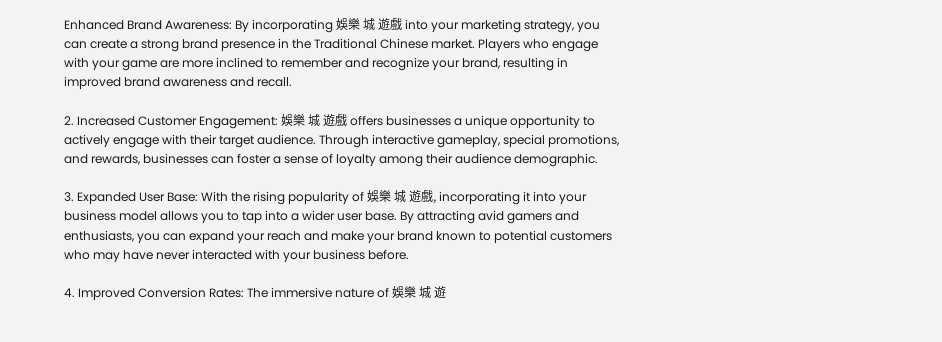Enhanced Brand Awareness: By incorporating 娛樂 城 遊戲 into your marketing strategy, you can create a strong brand presence in the Traditional Chinese market. Players who engage with your game are more inclined to remember and recognize your brand, resulting in improved brand awareness and recall.

2. Increased Customer Engagement: 娛樂 城 遊戲 offers businesses a unique opportunity to actively engage with their target audience. Through interactive gameplay, special promotions, and rewards, businesses can foster a sense of loyalty among their audience demographic.

3. Expanded User Base: With the rising popularity of 娛樂 城 遊戲, incorporating it into your business model allows you to tap into a wider user base. By attracting avid gamers and enthusiasts, you can expand your reach and make your brand known to potential customers who may have never interacted with your business before.

4. Improved Conversion Rates: The immersive nature of 娛樂 城 遊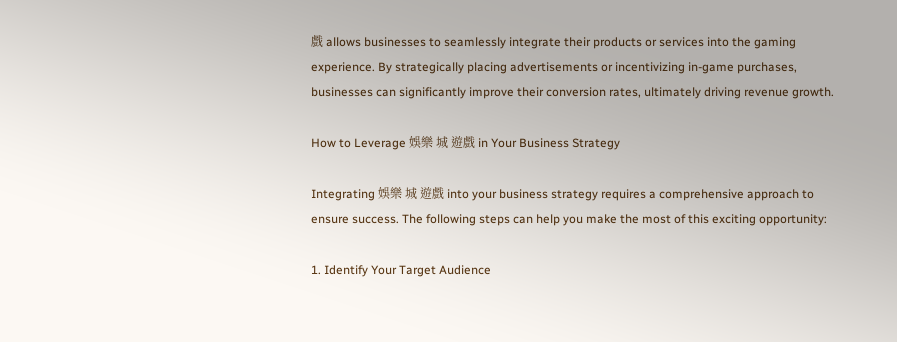戲 allows businesses to seamlessly integrate their products or services into the gaming experience. By strategically placing advertisements or incentivizing in-game purchases, businesses can significantly improve their conversion rates, ultimately driving revenue growth.

How to Leverage 娛樂 城 遊戲 in Your Business Strategy

Integrating 娛樂 城 遊戲 into your business strategy requires a comprehensive approach to ensure success. The following steps can help you make the most of this exciting opportunity:

1. Identify Your Target Audience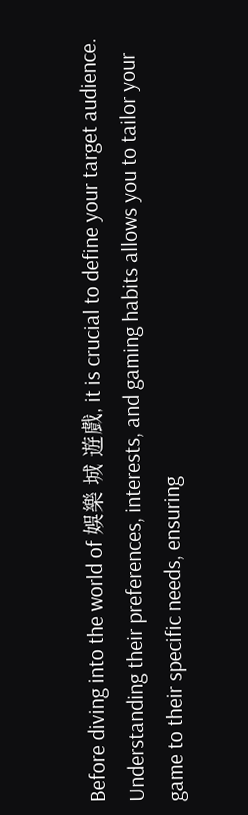Before diving into the world of 娛樂 城 遊戲, it is crucial to define your target audience. Understanding their preferences, interests, and gaming habits allows you to tailor your game to their specific needs, ensuring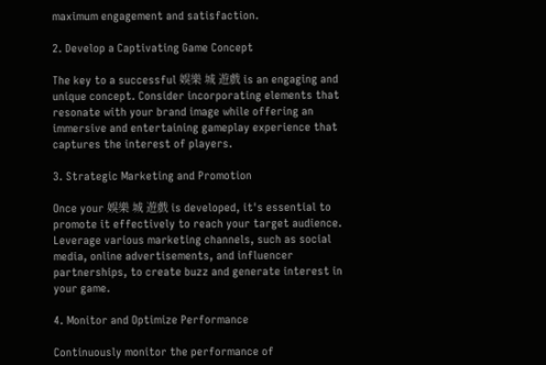maximum engagement and satisfaction.

2. Develop a Captivating Game Concept

The key to a successful 娛樂 城 遊戲 is an engaging and unique concept. Consider incorporating elements that resonate with your brand image while offering an immersive and entertaining gameplay experience that captures the interest of players.

3. Strategic Marketing and Promotion

Once your 娛樂 城 遊戲 is developed, it's essential to promote it effectively to reach your target audience. Leverage various marketing channels, such as social media, online advertisements, and influencer partnerships, to create buzz and generate interest in your game.

4. Monitor and Optimize Performance

Continuously monitor the performance of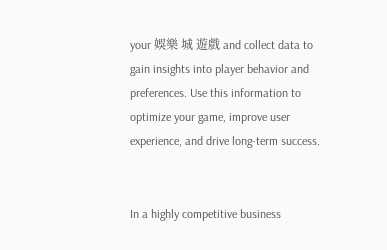your 娛樂 城 遊戲 and collect data to gain insights into player behavior and preferences. Use this information to optimize your game, improve user experience, and drive long-term success.


In a highly competitive business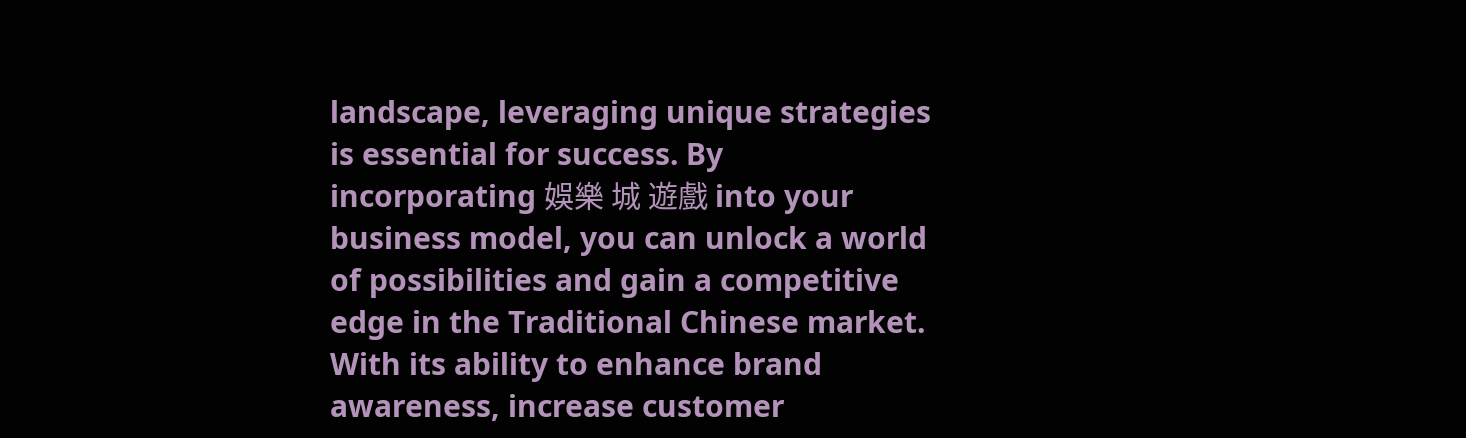landscape, leveraging unique strategies is essential for success. By incorporating 娛樂 城 遊戲 into your business model, you can unlock a world of possibilities and gain a competitive edge in the Traditional Chinese market. With its ability to enhance brand awareness, increase customer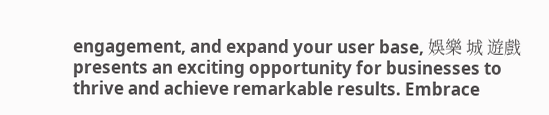engagement, and expand your user base, 娛樂 城 遊戲 presents an exciting opportunity for businesses to thrive and achieve remarkable results. Embrace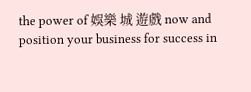the power of 娛樂 城 遊戲 now and position your business for success in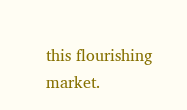this flourishing market.